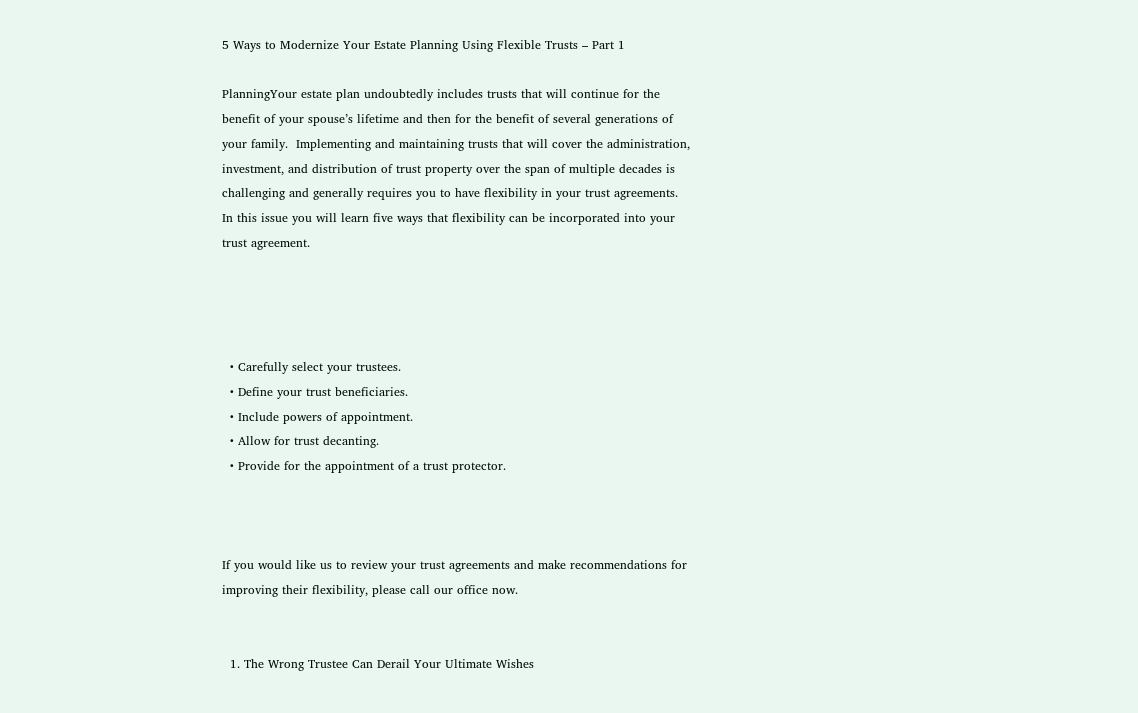5 Ways to Modernize Your Estate Planning Using Flexible Trusts – Part 1

PlanningYour estate plan undoubtedly includes trusts that will continue for the benefit of your spouse’s lifetime and then for the benefit of several generations of your family.  Implementing and maintaining trusts that will cover the administration, investment, and distribution of trust property over the span of multiple decades is challenging and generally requires you to have flexibility in your trust agreements.  In this issue you will learn five ways that flexibility can be incorporated into your trust agreement.




  • Carefully select your trustees.
  • Define your trust beneficiaries.
  • Include powers of appointment.
  • Allow for trust decanting.
  • Provide for the appointment of a trust protector.



If you would like us to review your trust agreements and make recommendations for improving their flexibility, please call our office now.


  1. The Wrong Trustee Can Derail Your Ultimate Wishes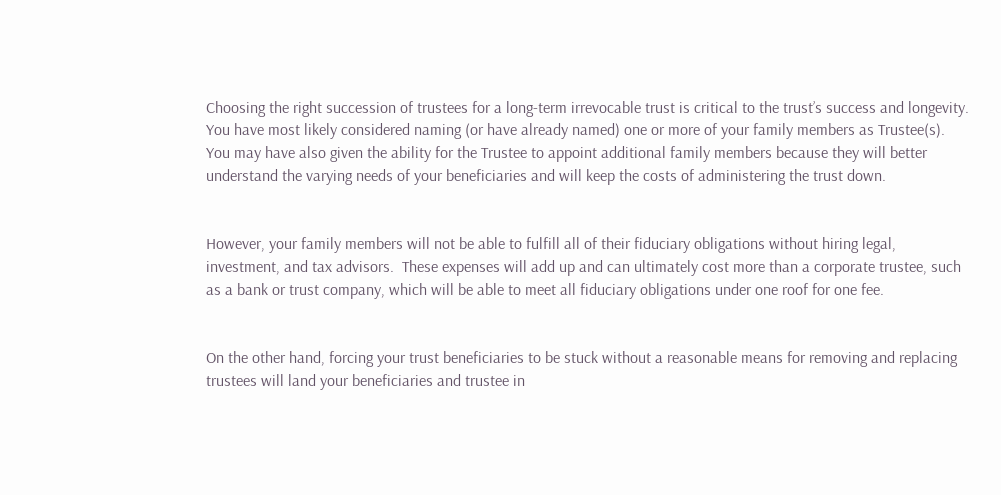Choosing the right succession of trustees for a long-term irrevocable trust is critical to the trust’s success and longevity.  You have most likely considered naming (or have already named) one or more of your family members as Trustee(s). You may have also given the ability for the Trustee to appoint additional family members because they will better understand the varying needs of your beneficiaries and will keep the costs of administering the trust down.


However, your family members will not be able to fulfill all of their fiduciary obligations without hiring legal, investment, and tax advisors.  These expenses will add up and can ultimately cost more than a corporate trustee, such as a bank or trust company, which will be able to meet all fiduciary obligations under one roof for one fee.


On the other hand, forcing your trust beneficiaries to be stuck without a reasonable means for removing and replacing trustees will land your beneficiaries and trustee in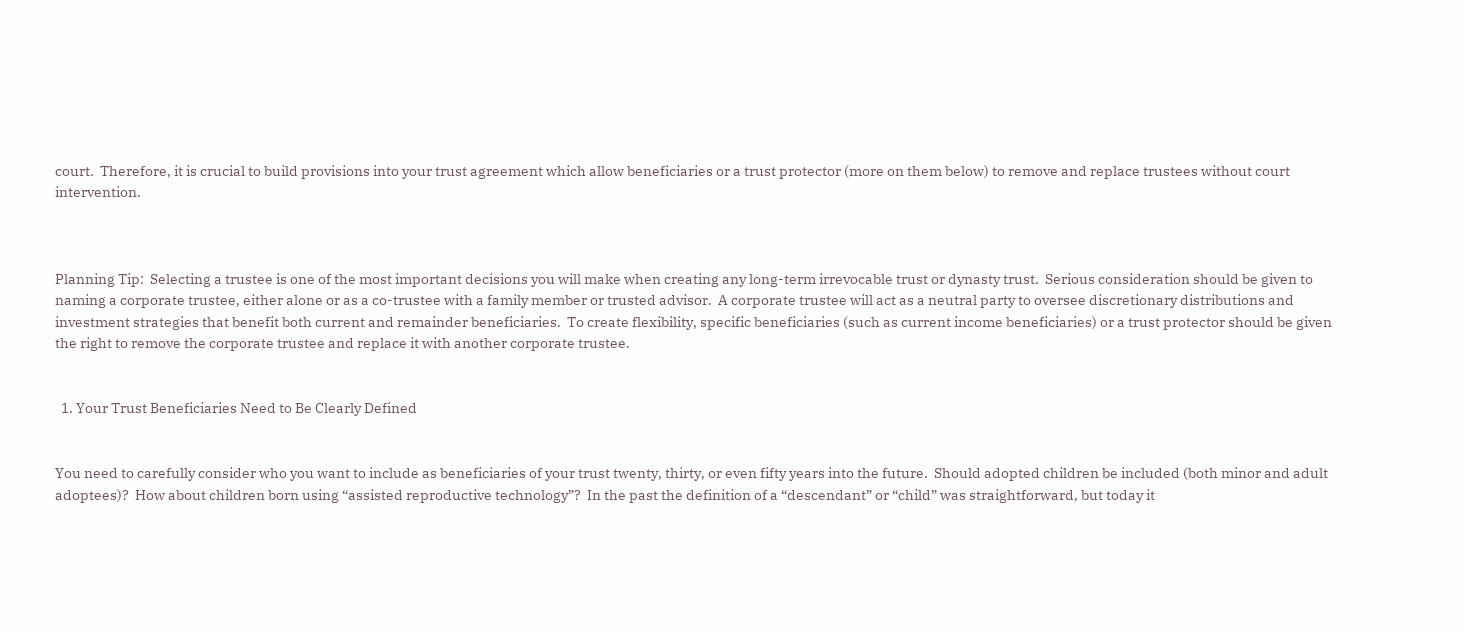court.  Therefore, it is crucial to build provisions into your trust agreement which allow beneficiaries or a trust protector (more on them below) to remove and replace trustees without court intervention.



Planning Tip:  Selecting a trustee is one of the most important decisions you will make when creating any long-term irrevocable trust or dynasty trust.  Serious consideration should be given to naming a corporate trustee, either alone or as a co-trustee with a family member or trusted advisor.  A corporate trustee will act as a neutral party to oversee discretionary distributions and investment strategies that benefit both current and remainder beneficiaries.  To create flexibility, specific beneficiaries (such as current income beneficiaries) or a trust protector should be given the right to remove the corporate trustee and replace it with another corporate trustee.


  1. Your Trust Beneficiaries Need to Be Clearly Defined


You need to carefully consider who you want to include as beneficiaries of your trust twenty, thirty, or even fifty years into the future.  Should adopted children be included (both minor and adult adoptees)?  How about children born using “assisted reproductive technology”?  In the past the definition of a “descendant” or “child” was straightforward, but today it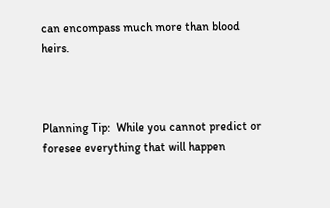can encompass much more than blood heirs.



Planning Tip:  While you cannot predict or foresee everything that will happen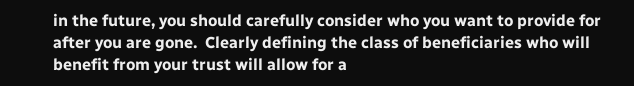in the future, you should carefully consider who you want to provide for after you are gone.  Clearly defining the class of beneficiaries who will benefit from your trust will allow for a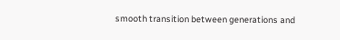smooth transition between generations and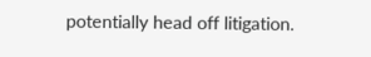potentially head off litigation.